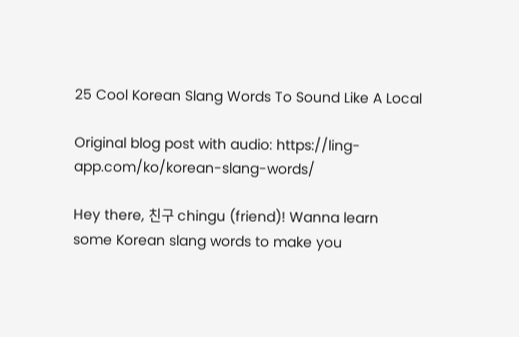25 Cool Korean Slang Words To Sound Like A Local

Original blog post with audio: https://ling-app.com/ko/korean-slang-words/

Hey there, 친구 chingu (friend)! Wanna learn some Korean slang words to make you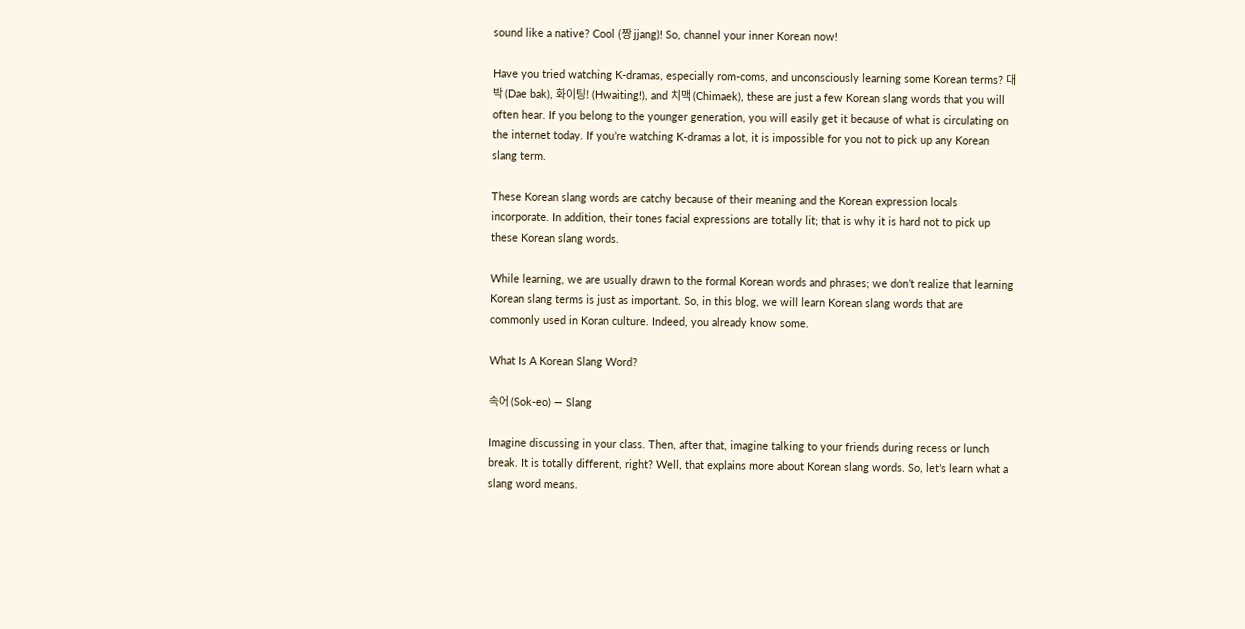sound like a native? Cool (짱 jjang)! So, channel your inner Korean now!

Have you tried watching K-dramas, especially rom-coms, and unconsciously learning some Korean terms? 대박 (Dae bak), 화이팅! (Hwaiting!), and 치맥 (Chimaek), these are just a few Korean slang words that you will often hear. If you belong to the younger generation, you will easily get it because of what is circulating on the internet today. If you’re watching K-dramas a lot, it is impossible for you not to pick up any Korean slang term.

These Korean slang words are catchy because of their meaning and the Korean expression locals incorporate. In addition, their tones facial expressions are totally lit; that is why it is hard not to pick up these Korean slang words.

While learning, we are usually drawn to the formal Korean words and phrases; we don’t realize that learning Korean slang terms is just as important. So, in this blog, we will learn Korean slang words that are commonly used in Koran culture. Indeed, you already know some.

What Is A Korean Slang Word?

속어 (Sok-eo) — Slang

Imagine discussing in your class. Then, after that, imagine talking to your friends during recess or lunch break. It is totally different, right? Well, that explains more about Korean slang words. So, let’s learn what a slang word means.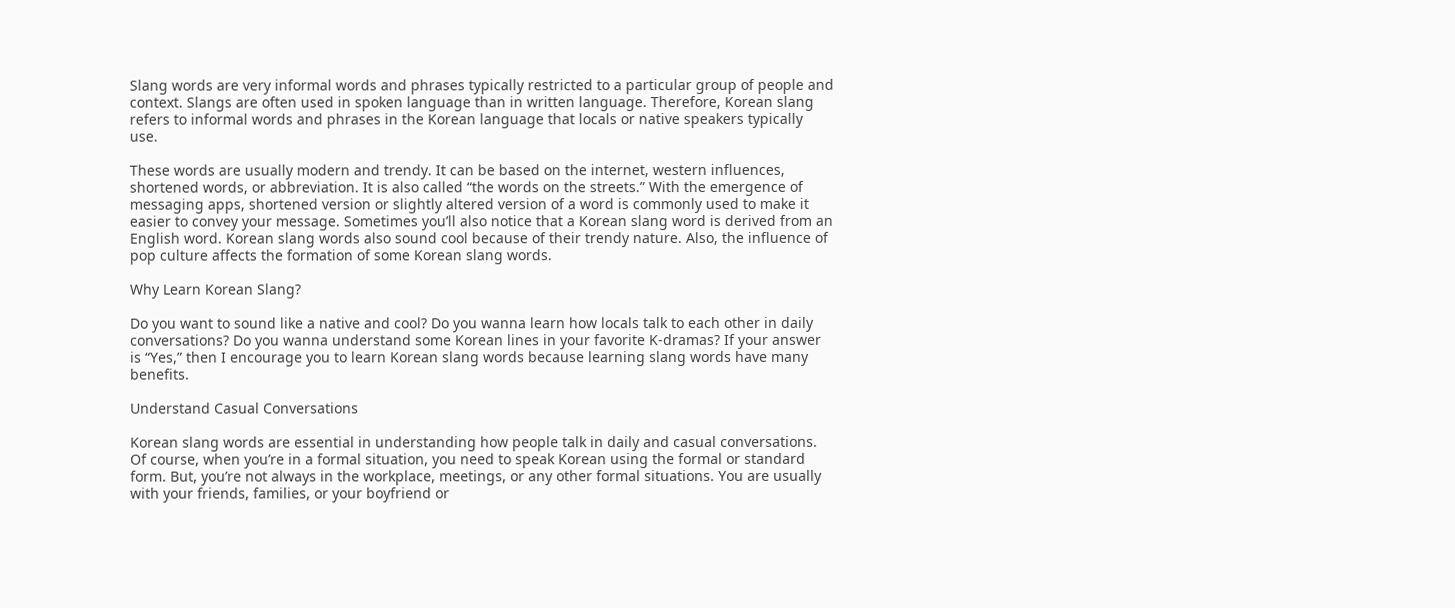Slang words are very informal words and phrases typically restricted to a particular group of people and context. Slangs are often used in spoken language than in written language. Therefore, Korean slang refers to informal words and phrases in the Korean language that locals or native speakers typically use.

These words are usually modern and trendy. It can be based on the internet, western influences, shortened words, or abbreviation. It is also called “the words on the streets.” With the emergence of messaging apps, shortened version or slightly altered version of a word is commonly used to make it easier to convey your message. Sometimes you’ll also notice that a Korean slang word is derived from an English word. Korean slang words also sound cool because of their trendy nature. Also, the influence of pop culture affects the formation of some Korean slang words.

Why Learn Korean Slang?

Do you want to sound like a native and cool? Do you wanna learn how locals talk to each other in daily conversations? Do you wanna understand some Korean lines in your favorite K-dramas? If your answer is “Yes,” then I encourage you to learn Korean slang words because learning slang words have many benefits.

Understand Casual Conversations

Korean slang words are essential in understanding how people talk in daily and casual conversations. Of course, when you’re in a formal situation, you need to speak Korean using the formal or standard form. But, you’re not always in the workplace, meetings, or any other formal situations. You are usually with your friends, families, or your boyfriend or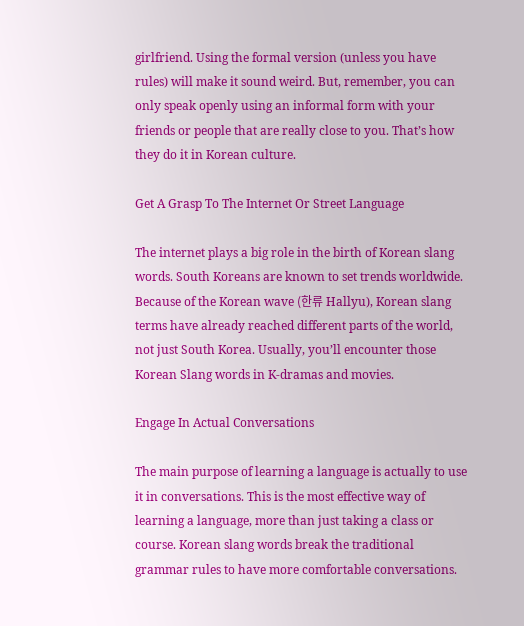girlfriend. Using the formal version (unless you have rules) will make it sound weird. But, remember, you can only speak openly using an informal form with your friends or people that are really close to you. That’s how they do it in Korean culture.

Get A Grasp To The Internet Or Street Language

The internet plays a big role in the birth of Korean slang words. South Koreans are known to set trends worldwide. Because of the Korean wave (한류 Hallyu), Korean slang terms have already reached different parts of the world, not just South Korea. Usually, you’ll encounter those Korean Slang words in K-dramas and movies.

Engage In Actual Conversations

The main purpose of learning a language is actually to use it in conversations. This is the most effective way of learning a language, more than just taking a class or course. Korean slang words break the traditional grammar rules to have more comfortable conversations.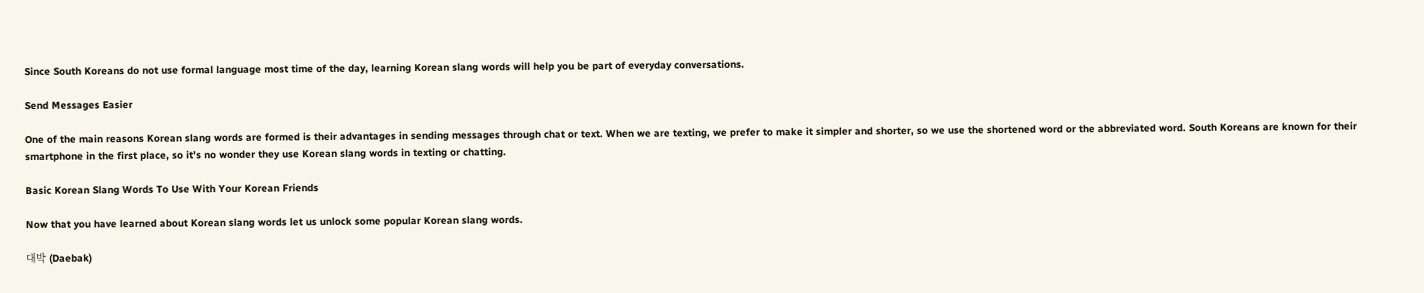Since South Koreans do not use formal language most time of the day, learning Korean slang words will help you be part of everyday conversations.

Send Messages Easier

One of the main reasons Korean slang words are formed is their advantages in sending messages through chat or text. When we are texting, we prefer to make it simpler and shorter, so we use the shortened word or the abbreviated word. South Koreans are known for their smartphone in the first place, so it’s no wonder they use Korean slang words in texting or chatting.

Basic Korean Slang Words To Use With Your Korean Friends

Now that you have learned about Korean slang words let us unlock some popular Korean slang words.

대박 (Daebak)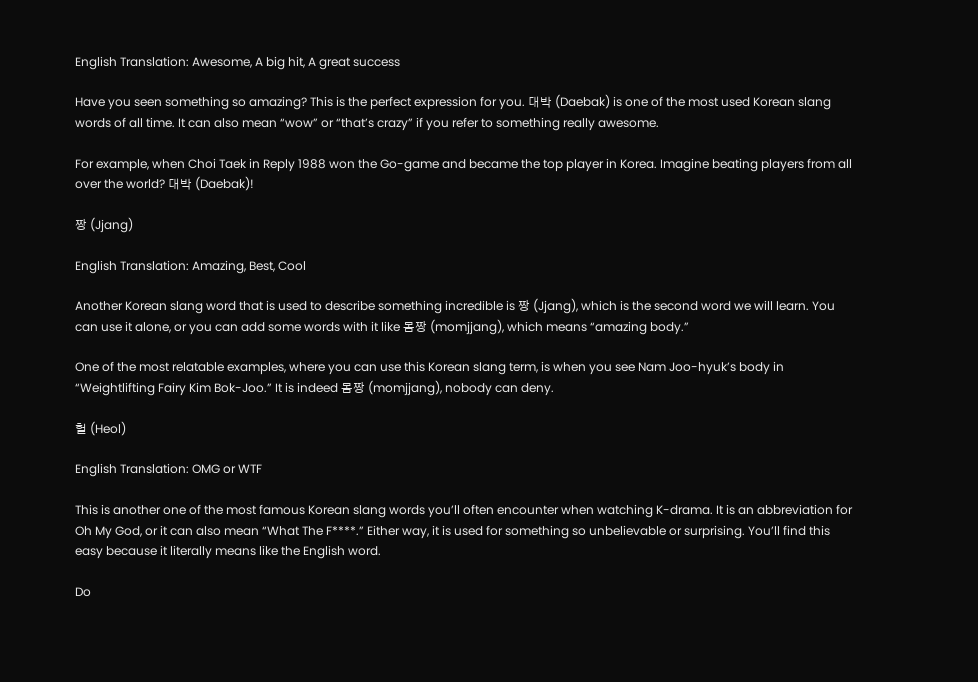English Translation: Awesome, A big hit, A great success

Have you seen something so amazing? This is the perfect expression for you. 대박 (Daebak) is one of the most used Korean slang words of all time. It can also mean “wow” or “that’s crazy” if you refer to something really awesome.

For example, when Choi Taek in Reply 1988 won the Go-game and became the top player in Korea. Imagine beating players from all over the world? 대박 (Daebak)!

짱 (Jjang)

English Translation: Amazing, Best, Cool

Another Korean slang word that is used to describe something incredible is 짱 (Jjang), which is the second word we will learn. You can use it alone, or you can add some words with it like 몸짱 (momjjang), which means “amazing body.”

One of the most relatable examples, where you can use this Korean slang term, is when you see Nam Joo-hyuk’s body in “Weightlifting Fairy Kim Bok-Joo.” It is indeed 몸짱 (momjjang), nobody can deny.

헐 (Heol)

English Translation: OMG or WTF

This is another one of the most famous Korean slang words you’ll often encounter when watching K-drama. It is an abbreviation for Oh My God, or it can also mean “What The F****.” Either way, it is used for something so unbelievable or surprising. You’ll find this easy because it literally means like the English word.

Do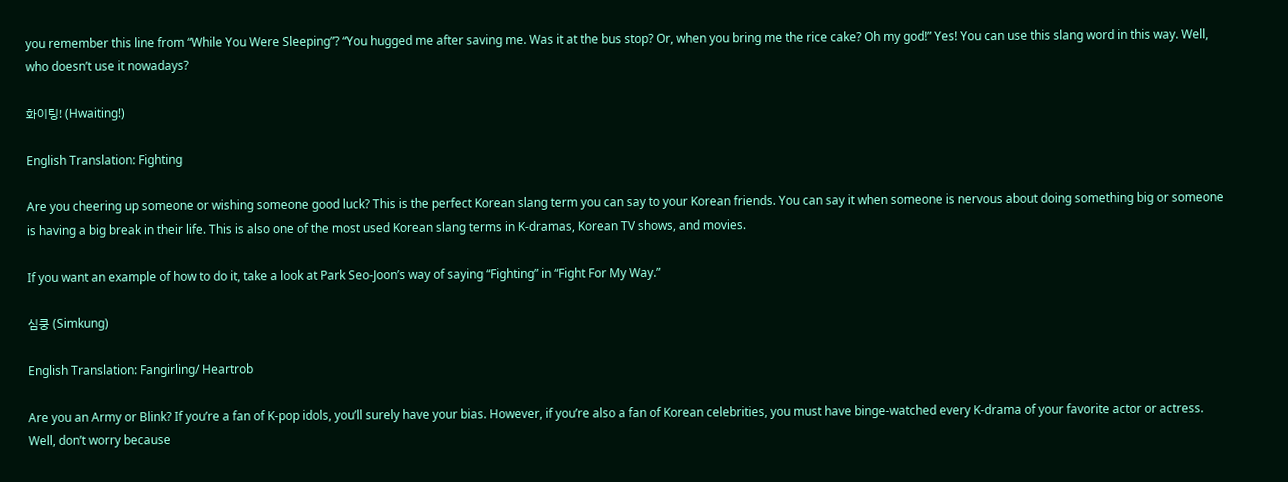you remember this line from “While You Were Sleeping”? “You hugged me after saving me. Was it at the bus stop? Or, when you bring me the rice cake? Oh my god!” Yes! You can use this slang word in this way. Well, who doesn’t use it nowadays?

화이팅! (Hwaiting!)

English Translation: Fighting

Are you cheering up someone or wishing someone good luck? This is the perfect Korean slang term you can say to your Korean friends. You can say it when someone is nervous about doing something big or someone is having a big break in their life. This is also one of the most used Korean slang terms in K-dramas, Korean TV shows, and movies.

If you want an example of how to do it, take a look at Park Seo-Joon’s way of saying “Fighting” in “Fight For My Way.”

심쿵 (Simkung)

English Translation: Fangirling/ Heartrob

Are you an Army or Blink? If you’re a fan of K-pop idols, you’ll surely have your bias. However, if you’re also a fan of Korean celebrities, you must have binge-watched every K-drama of your favorite actor or actress. Well, don’t worry because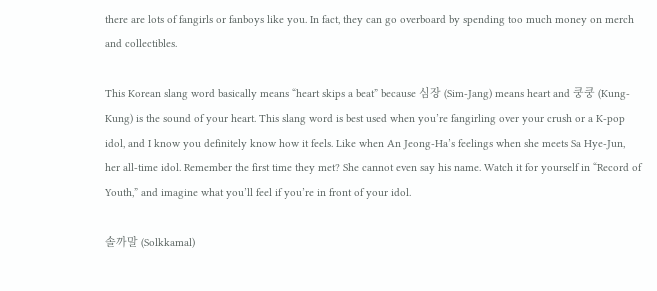there are lots of fangirls or fanboys like you. In fact, they can go overboard by spending too much money on merch and collectibles.

This Korean slang word basically means “heart skips a beat” because 심장 (Sim-Jang) means heart and 쿵쿵 (Kung-Kung) is the sound of your heart. This slang word is best used when you’re fangirling over your crush or a K-pop idol, and I know you definitely know how it feels. Like when An Jeong-Ha’s feelings when she meets Sa Hye-Jun, her all-time idol. Remember the first time they met? She cannot even say his name. Watch it for yourself in “Record of Youth,” and imagine what you’ll feel if you’re in front of your idol.

솔까말 (Solkkamal)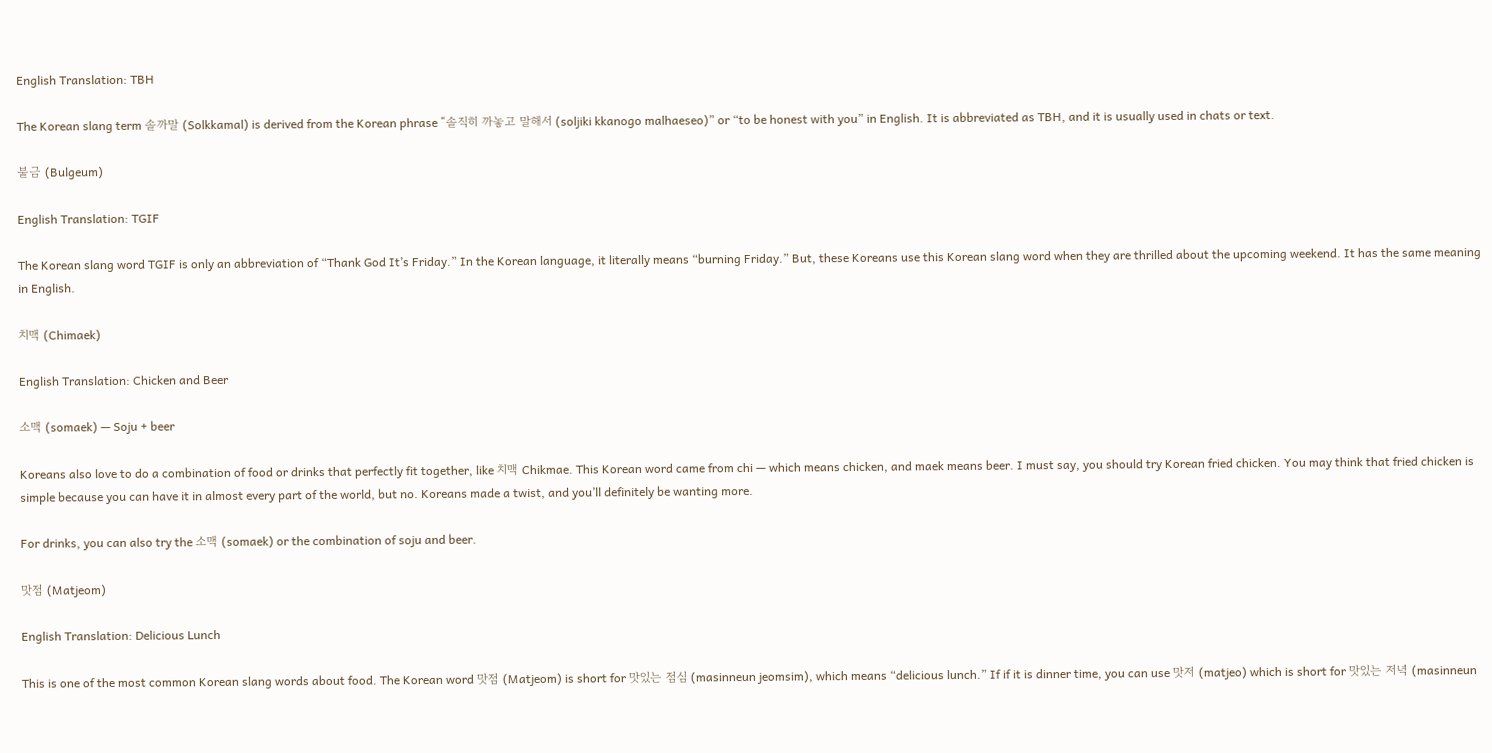English Translation: TBH

The Korean slang term 솔까말 (Solkkamal) is derived from the Korean phrase “솔직히 까놓고 말해서 (soljiki kkanogo malhaeseo)” or “to be honest with you” in English. It is abbreviated as TBH, and it is usually used in chats or text.

불금 (Bulgeum)

English Translation: TGIF

The Korean slang word TGIF is only an abbreviation of “Thank God It’s Friday.” In the Korean language, it literally means “burning Friday.” But, these Koreans use this Korean slang word when they are thrilled about the upcoming weekend. It has the same meaning in English.

치맥 (Chimaek)

English Translation: Chicken and Beer

소맥 (somaek) — Soju + beer

Koreans also love to do a combination of food or drinks that perfectly fit together, like 치맥 Chikmae. This Korean word came from chi — which means chicken, and maek means beer. I must say, you should try Korean fried chicken. You may think that fried chicken is simple because you can have it in almost every part of the world, but no. Koreans made a twist, and you’ll definitely be wanting more.

For drinks, you can also try the 소맥 (somaek) or the combination of soju and beer.

맛점 (Matjeom)

English Translation: Delicious Lunch

This is one of the most common Korean slang words about food. The Korean word 맛점 (Matjeom) is short for 맛있는 점심 (masinneun jeomsim), which means “delicious lunch.” If if it is dinner time, you can use 맛저 (matjeo) which is short for 맛있는 저녁 (masinneun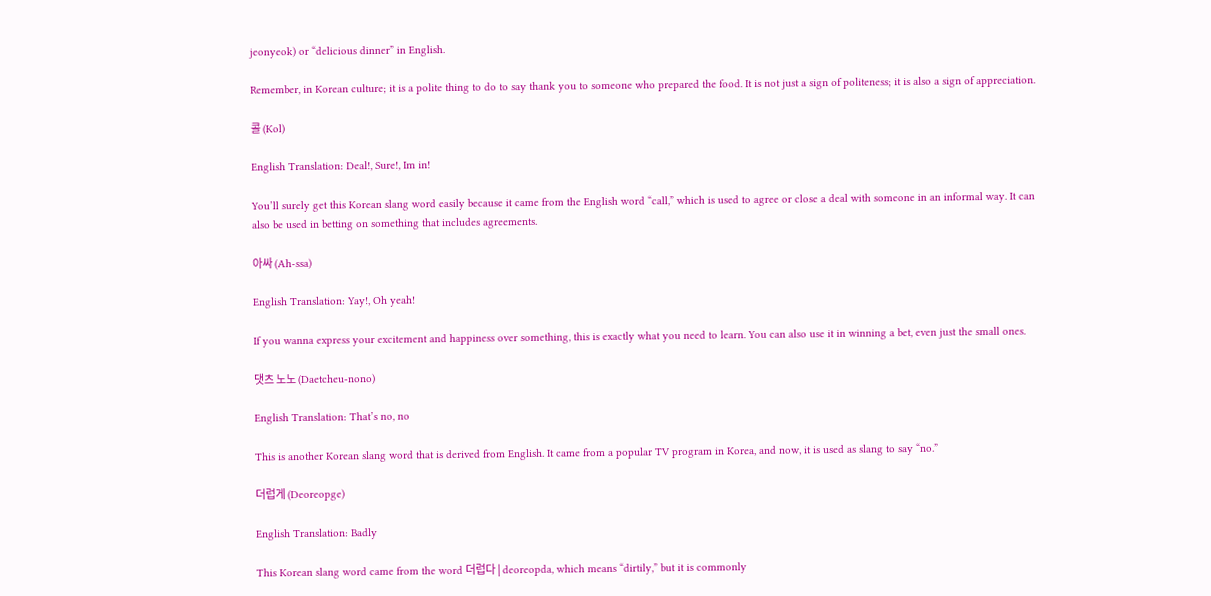jeonyeok) or “delicious dinner” in English.

Remember, in Korean culture; it is a polite thing to do to say thank you to someone who prepared the food. It is not just a sign of politeness; it is also a sign of appreciation.

콜 (Kol)

English Translation: Deal!, Sure!, Im in!

You’ll surely get this Korean slang word easily because it came from the English word “call,” which is used to agree or close a deal with someone in an informal way. It can also be used in betting on something that includes agreements.

아싸 (Ah-ssa)

English Translation: Yay!, Oh yeah!

If you wanna express your excitement and happiness over something, this is exactly what you need to learn. You can also use it in winning a bet, even just the small ones.

댓츠 노노 (Daetcheu-nono)

English Translation: That’s no, no

This is another Korean slang word that is derived from English. It came from a popular TV program in Korea, and now, it is used as slang to say “no.”

더럽게 (Deoreopge)

English Translation: Badly

This Korean slang word came from the word 더럽다 | deoreopda, which means “dirtily,” but it is commonly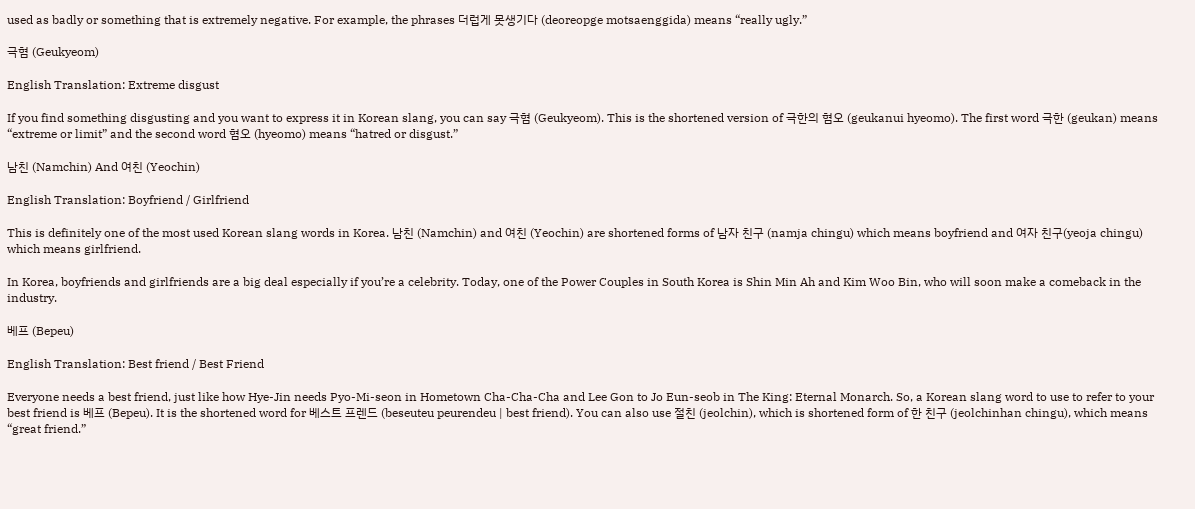used as badly or something that is extremely negative. For example, the phrases 더럽게 못생기다 (deoreopge motsaenggida) means “really ugly.”

극혐 (Geukyeom)

English Translation: Extreme disgust

If you find something disgusting and you want to express it in Korean slang, you can say 극혐 (Geukyeom). This is the shortened version of 극한의 혐오 (geukanui hyeomo). The first word 극한 (geukan) means “extreme or limit” and the second word 혐오 (hyeomo) means “hatred or disgust.”

남친 (Namchin) And 여친 (Yeochin)

English Translation: Boyfriend / Girlfriend

This is definitely one of the most used Korean slang words in Korea. 남친 (Namchin) and 여친 (Yeochin) are shortened forms of 남자 친구 (namja chingu) which means boyfriend and 여자 친구(yeoja chingu) which means girlfriend.

In Korea, boyfriends and girlfriends are a big deal especially if you’re a celebrity. Today, one of the Power Couples in South Korea is Shin Min Ah and Kim Woo Bin, who will soon make a comeback in the industry.

베프 (Bepeu)

English Translation: Best friend / Best Friend

Everyone needs a best friend, just like how Hye-Jin needs Pyo-Mi-seon in Hometown Cha-Cha-Cha and Lee Gon to Jo Eun-seob in The King: Eternal Monarch. So, a Korean slang word to use to refer to your best friend is 베프 (Bepeu). It is the shortened word for 베스트 프렌드 (beseuteu peurendeu | best friend). You can also use 절친 (jeolchin), which is shortened form of 한 친구 (jeolchinhan chingu), which means “great friend.”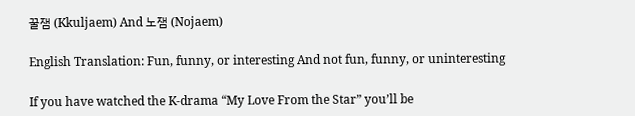꿀잼 (Kkuljaem) And 노잼 (Nojaem)

English Translation: Fun, funny, or interesting And not fun, funny, or uninteresting

If you have watched the K-drama “My Love From the Star” you’ll be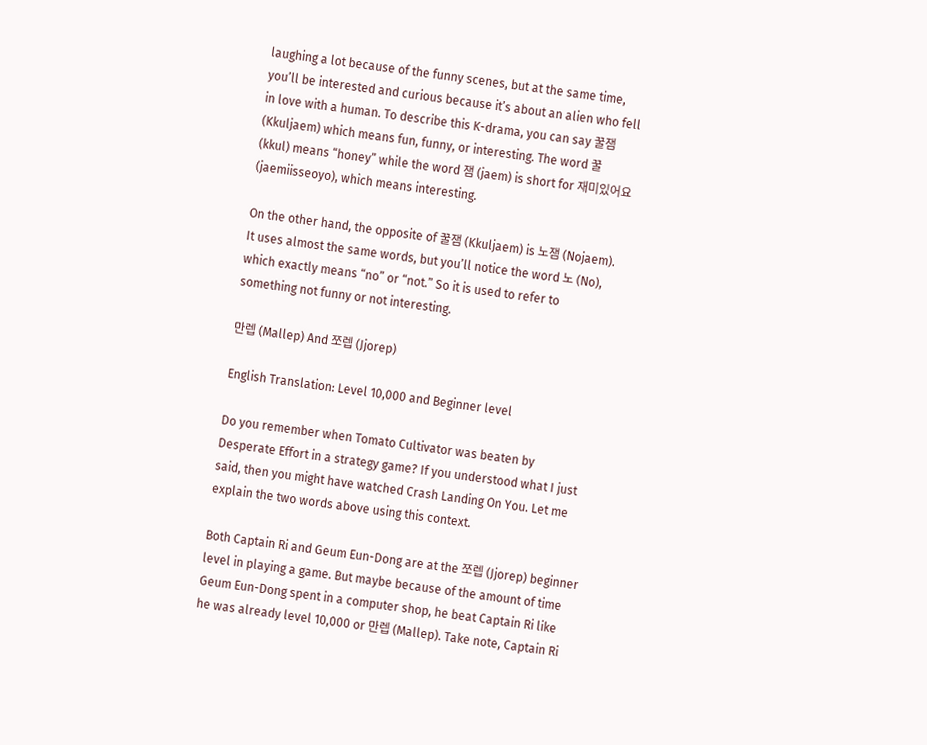laughing a lot because of the funny scenes, but at the same time, you’ll be interested and curious because it’s about an alien who fell in love with a human. To describe this K-drama, you can say 꿀잼 (Kkuljaem) which means fun, funny, or interesting. The word 꿀 (kkul) means “honey” while the word 잼 (jaem) is short for 재미있어요 (jaemiisseoyo), which means interesting.

On the other hand, the opposite of 꿀잼 (Kkuljaem) is 노잼 (Nojaem). It uses almost the same words, but you’ll notice the word 노 (No), which exactly means “no” or “not.” So it is used to refer to something not funny or not interesting.

만렙 (Mallep) And 쪼렙 (Jjorep)

English Translation: Level 10,000 and Beginner level

Do you remember when Tomato Cultivator was beaten by Desperate Effort in a strategy game? If you understood what I just said, then you might have watched Crash Landing On You. Let me explain the two words above using this context.

Both Captain Ri and Geum Eun-Dong are at the 쪼렙 (Jjorep) beginner level in playing a game. But maybe because of the amount of time Geum Eun-Dong spent in a computer shop, he beat Captain Ri like he was already level 10,000 or 만렙 (Mallep). Take note, Captain Ri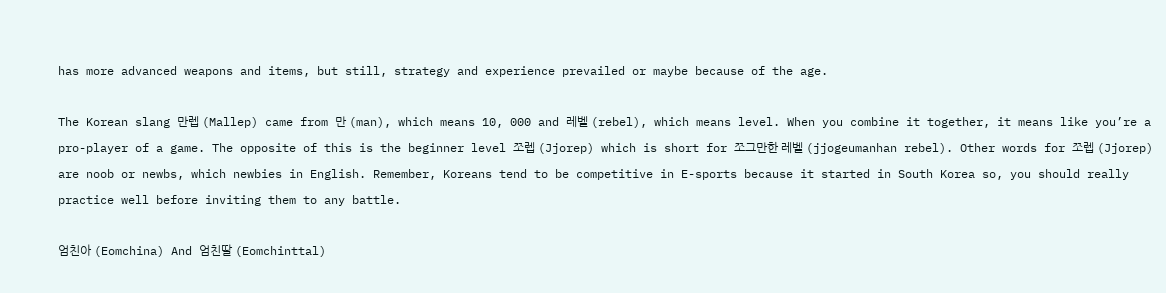has more advanced weapons and items, but still, strategy and experience prevailed or maybe because of the age.

The Korean slang 만렙 (Mallep) came from 만 (man), which means 10, 000 and 레벨 (rebel), which means level. When you combine it together, it means like you’re a pro-player of a game. The opposite of this is the beginner level 쪼렙 (Jjorep) which is short for 쪼그만한 레벨 (jjogeumanhan rebel). Other words for 쪼렙 (Jjorep) are noob or newbs, which newbies in English. Remember, Koreans tend to be competitive in E-sports because it started in South Korea so, you should really practice well before inviting them to any battle.

엄친아 (Eomchina) And 엄친딸 (Eomchinttal)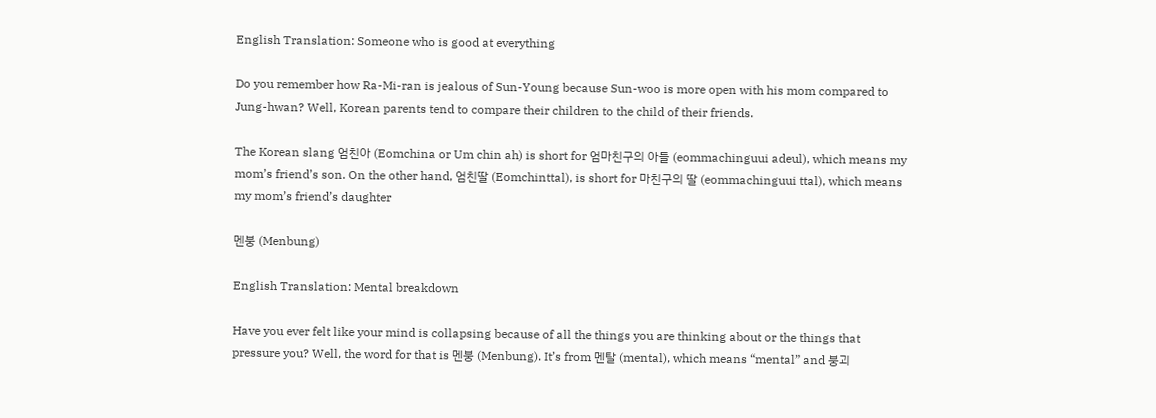English Translation: Someone who is good at everything

Do you remember how Ra-Mi-ran is jealous of Sun-Young because Sun-woo is more open with his mom compared to Jung-hwan? Well, Korean parents tend to compare their children to the child of their friends.

The Korean slang 엄친아 (Eomchina or Um chin ah) is short for 엄마친구의 아들 (eommachinguui adeul), which means my mom’s friend’s son. On the other hand, 엄친딸 (Eomchinttal), is short for 마친구의 딸 (eommachinguui ttal), which means my mom’s friend’s daughter

멘붕 (Menbung)

English Translation: Mental breakdown

Have you ever felt like your mind is collapsing because of all the things you are thinking about or the things that pressure you? Well, the word for that is 멘붕 (Menbung). It’s from 멘탈 (mental), which means “mental” and 붕괴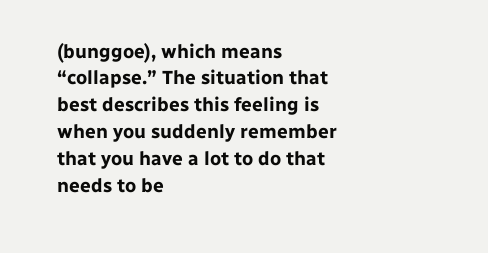(bunggoe), which means “collapse.” The situation that best describes this feeling is when you suddenly remember that you have a lot to do that needs to be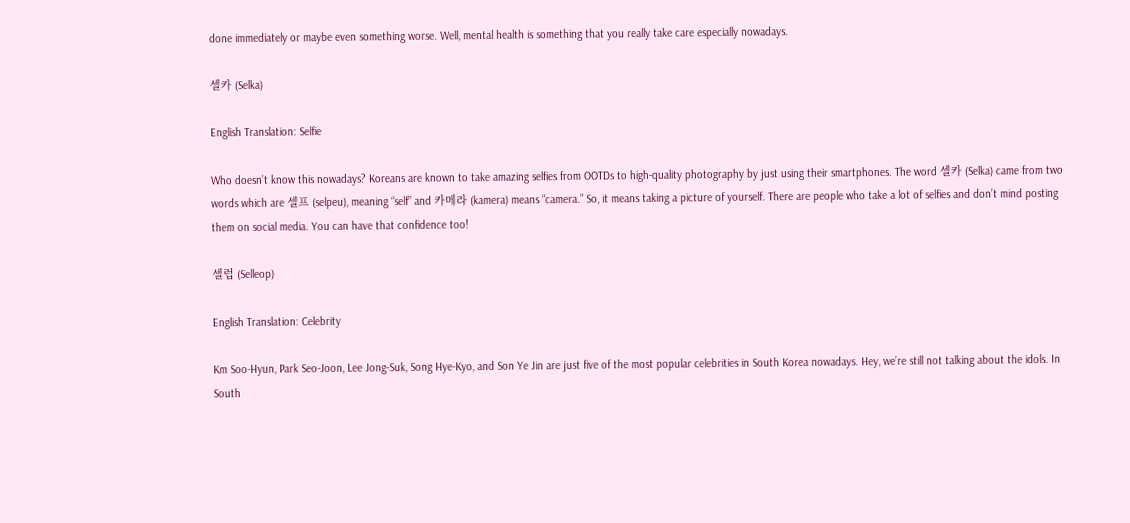done immediately or maybe even something worse. Well, mental health is something that you really take care especially nowadays.

셀카 (Selka)

English Translation: Selfie

Who doesn’t know this nowadays? Koreans are known to take amazing selfies from OOTDs to high-quality photography by just using their smartphones. The word 셀카 (Selka) came from two words which are 셀프 (selpeu), meaning “self” and 카메라 (kamera) means “camera.” So, it means taking a picture of yourself. There are people who take a lot of selfies and don’t mind posting them on social media. You can have that confidence too!

셀럽 (Selleop)

English Translation: Celebrity

Km Soo-Hyun, Park Seo-Joon, Lee Jong-Suk, Song Hye-Kyo, and Son Ye Jin are just five of the most popular celebrities in South Korea nowadays. Hey, we’re still not talking about the idols. In South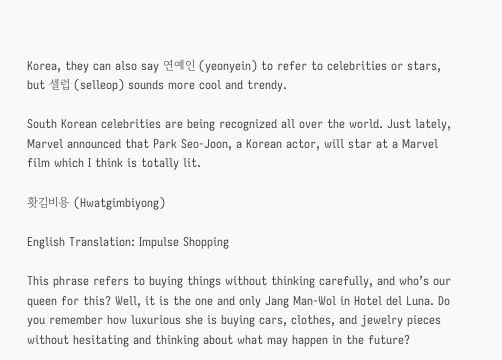Korea, they can also say 연예인 (yeonyein) to refer to celebrities or stars, but 셀럽 (selleop) sounds more cool and trendy.

South Korean celebrities are being recognized all over the world. Just lately, Marvel announced that Park Seo-Joon, a Korean actor, will star at a Marvel film which I think is totally lit.

홧김비용 (Hwatgimbiyong)

English Translation: Impulse Shopping

This phrase refers to buying things without thinking carefully, and who’s our queen for this? Well, it is the one and only Jang Man-Wol in Hotel del Luna. Do you remember how luxurious she is buying cars, clothes, and jewelry pieces without hesitating and thinking about what may happen in the future?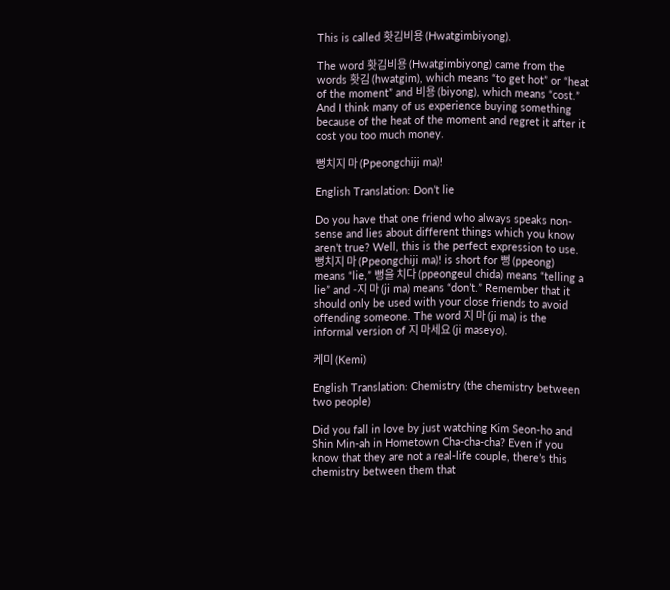This is called 홧김비용 (Hwatgimbiyong).

The word 홧김비용 (Hwatgimbiyong) came from the words 홧김 (hwatgim), which means “to get hot” or “heat of the moment” and 비용 (biyong), which means “cost.” And I think many of us experience buying something because of the heat of the moment and regret it after it cost you too much money.

뻥치지 마 (Ppeongchiji ma)!

English Translation: Don’t lie

Do you have that one friend who always speaks non-sense and lies about different things which you know aren’t true? Well, this is the perfect expression to use. 뻥치지 마 (Ppeongchiji ma)! is short for 뻥 (ppeong) means “lie,” 뻥을 치다 (ppeongeul chida) means “telling a lie” and -지 마 (ji ma) means “don’t.” Remember that it should only be used with your close friends to avoid offending someone. The word 지 마 (ji ma) is the informal version of 지 마세요 (ji maseyo).

케미 (Kemi)

English Translation: Chemistry (the chemistry between two people)

Did you fall in love by just watching Kim Seon-ho and Shin Min-ah in Hometown Cha-cha-cha? Even if you know that they are not a real-life couple, there’s this chemistry between them that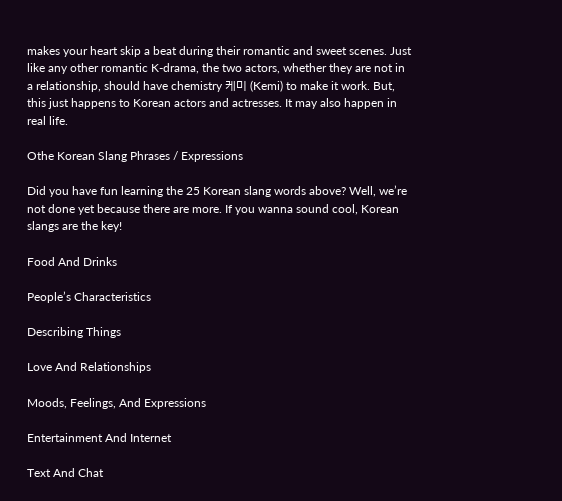makes your heart skip a beat during their romantic and sweet scenes. Just like any other romantic K-drama, the two actors, whether they are not in a relationship, should have chemistry 케미 (Kemi) to make it work. But, this just happens to Korean actors and actresses. It may also happen in real life.

Othe Korean Slang Phrases / Expressions

Did you have fun learning the 25 Korean slang words above? Well, we’re not done yet because there are more. If you wanna sound cool, Korean slangs are the key!

Food And Drinks

People’s Characteristics

Describing Things

Love And Relationships

Moods, Feelings, And Expressions

Entertainment And Internet

Text And Chat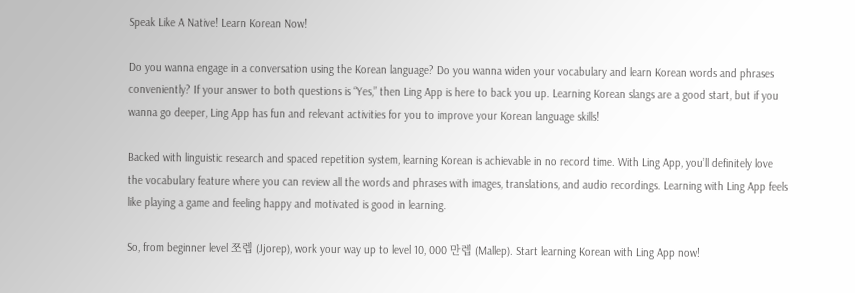Speak Like A Native! Learn Korean Now!

Do you wanna engage in a conversation using the Korean language? Do you wanna widen your vocabulary and learn Korean words and phrases conveniently? If your answer to both questions is “Yes,” then Ling App is here to back you up. Learning Korean slangs are a good start, but if you wanna go deeper, Ling App has fun and relevant activities for you to improve your Korean language skills!

Backed with linguistic research and spaced repetition system, learning Korean is achievable in no record time. With Ling App, you’ll definitely love the vocabulary feature where you can review all the words and phrases with images, translations, and audio recordings. Learning with Ling App feels like playing a game and feeling happy and motivated is good in learning.

So, from beginner level 쪼렙 (Jjorep), work your way up to level 10, 000 만렙 (Mallep). Start learning Korean with Ling App now!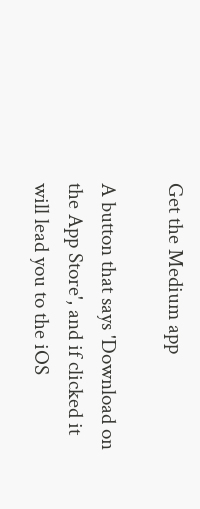Get the Medium app

A button that says 'Download on the App Store', and if clicked it will lead you to the iOS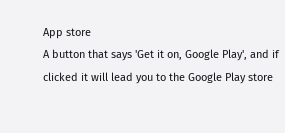App store
A button that says 'Get it on, Google Play', and if clicked it will lead you to the Google Play store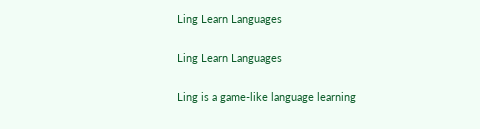Ling Learn Languages

Ling Learn Languages

Ling is a game-like language learning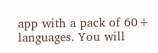app with a pack of 60+ languages. You will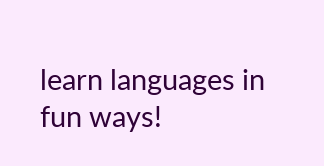learn languages in fun ways!